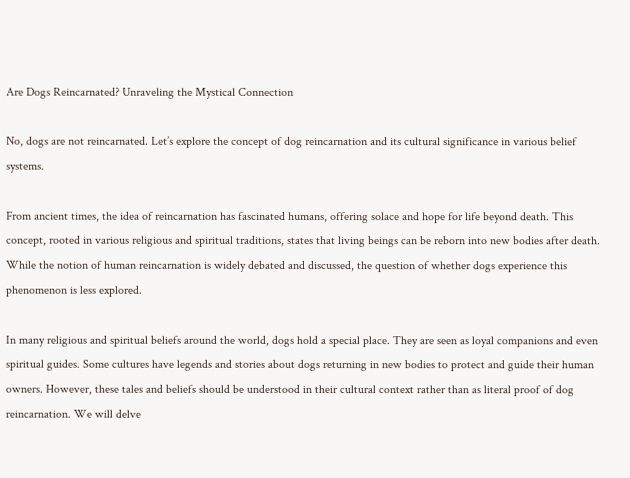Are Dogs Reincarnated? Unraveling the Mystical Connection

No, dogs are not reincarnated. Let’s explore the concept of dog reincarnation and its cultural significance in various belief systems.

From ancient times, the idea of reincarnation has fascinated humans, offering solace and hope for life beyond death. This concept, rooted in various religious and spiritual traditions, states that living beings can be reborn into new bodies after death. While the notion of human reincarnation is widely debated and discussed, the question of whether dogs experience this phenomenon is less explored.

In many religious and spiritual beliefs around the world, dogs hold a special place. They are seen as loyal companions and even spiritual guides. Some cultures have legends and stories about dogs returning in new bodies to protect and guide their human owners. However, these tales and beliefs should be understood in their cultural context rather than as literal proof of dog reincarnation. We will delve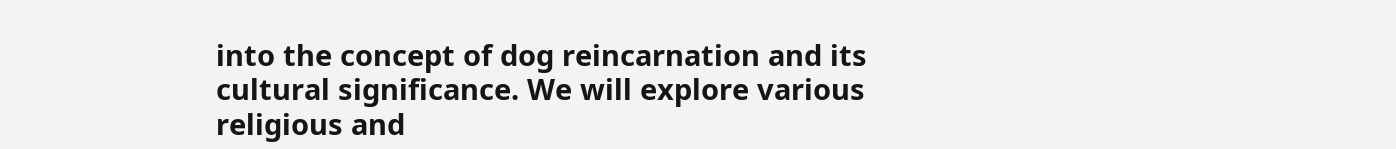into the concept of dog reincarnation and its cultural significance. We will explore various religious and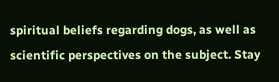spiritual beliefs regarding dogs, as well as scientific perspectives on the subject. Stay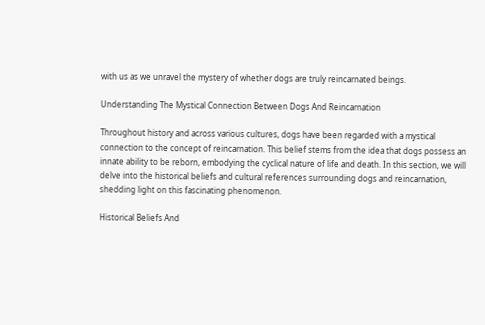with us as we unravel the mystery of whether dogs are truly reincarnated beings.

Understanding The Mystical Connection Between Dogs And Reincarnation

Throughout history and across various cultures, dogs have been regarded with a mystical connection to the concept of reincarnation. This belief stems from the idea that dogs possess an innate ability to be reborn, embodying the cyclical nature of life and death. In this section, we will delve into the historical beliefs and cultural references surrounding dogs and reincarnation, shedding light on this fascinating phenomenon.

Historical Beliefs And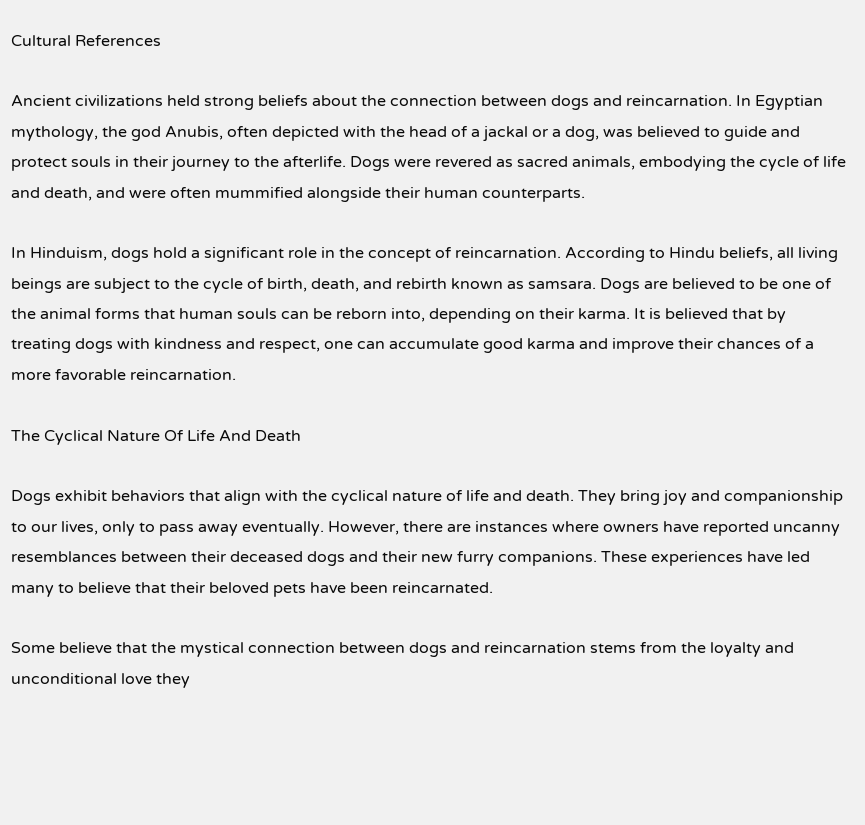Cultural References

Ancient civilizations held strong beliefs about the connection between dogs and reincarnation. In Egyptian mythology, the god Anubis, often depicted with the head of a jackal or a dog, was believed to guide and protect souls in their journey to the afterlife. Dogs were revered as sacred animals, embodying the cycle of life and death, and were often mummified alongside their human counterparts.

In Hinduism, dogs hold a significant role in the concept of reincarnation. According to Hindu beliefs, all living beings are subject to the cycle of birth, death, and rebirth known as samsara. Dogs are believed to be one of the animal forms that human souls can be reborn into, depending on their karma. It is believed that by treating dogs with kindness and respect, one can accumulate good karma and improve their chances of a more favorable reincarnation.

The Cyclical Nature Of Life And Death

Dogs exhibit behaviors that align with the cyclical nature of life and death. They bring joy and companionship to our lives, only to pass away eventually. However, there are instances where owners have reported uncanny resemblances between their deceased dogs and their new furry companions. These experiences have led many to believe that their beloved pets have been reincarnated.

Some believe that the mystical connection between dogs and reincarnation stems from the loyalty and unconditional love they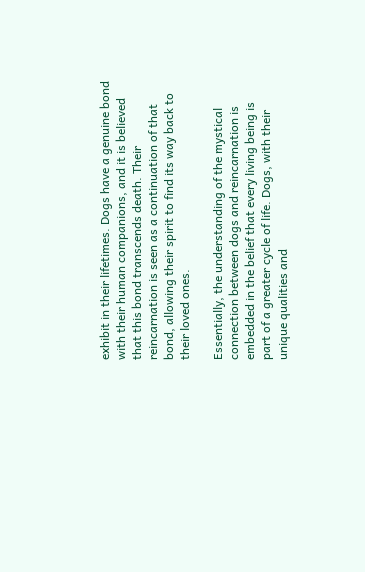exhibit in their lifetimes. Dogs have a genuine bond with their human companions, and it is believed that this bond transcends death. Their reincarnation is seen as a continuation of that bond, allowing their spirit to find its way back to their loved ones.

Essentially, the understanding of the mystical connection between dogs and reincarnation is embedded in the belief that every living being is part of a greater cycle of life. Dogs, with their unique qualities and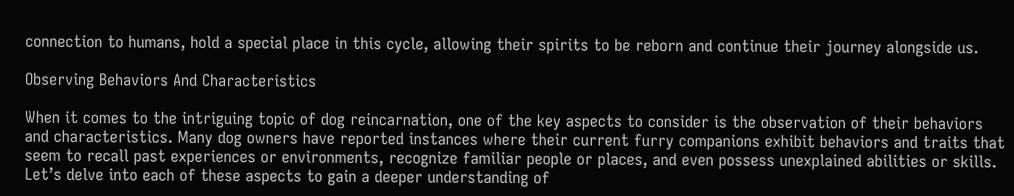connection to humans, hold a special place in this cycle, allowing their spirits to be reborn and continue their journey alongside us.

Observing Behaviors And Characteristics

When it comes to the intriguing topic of dog reincarnation, one of the key aspects to consider is the observation of their behaviors and characteristics. Many dog owners have reported instances where their current furry companions exhibit behaviors and traits that seem to recall past experiences or environments, recognize familiar people or places, and even possess unexplained abilities or skills. Let’s delve into each of these aspects to gain a deeper understanding of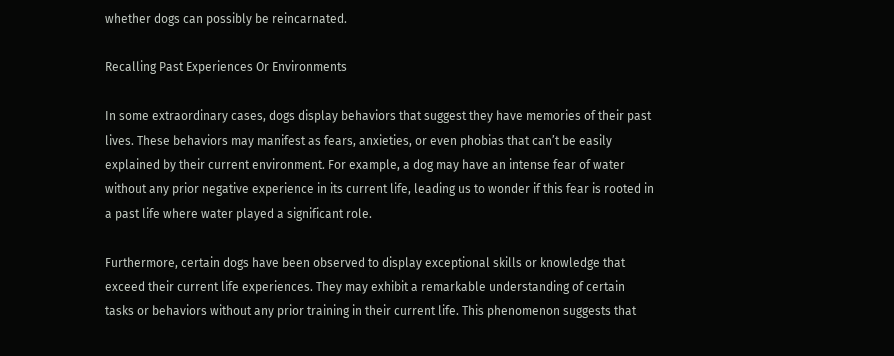whether dogs can possibly be reincarnated.

Recalling Past Experiences Or Environments

In some extraordinary cases, dogs display behaviors that suggest they have memories of their past lives. These behaviors may manifest as fears, anxieties, or even phobias that can’t be easily explained by their current environment. For example, a dog may have an intense fear of water without any prior negative experience in its current life, leading us to wonder if this fear is rooted in a past life where water played a significant role.

Furthermore, certain dogs have been observed to display exceptional skills or knowledge that exceed their current life experiences. They may exhibit a remarkable understanding of certain tasks or behaviors without any prior training in their current life. This phenomenon suggests that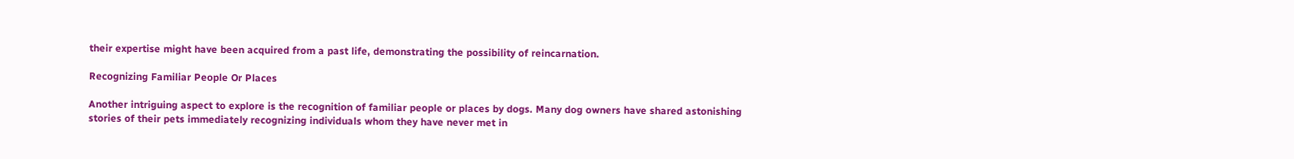their expertise might have been acquired from a past life, demonstrating the possibility of reincarnation.

Recognizing Familiar People Or Places

Another intriguing aspect to explore is the recognition of familiar people or places by dogs. Many dog owners have shared astonishing stories of their pets immediately recognizing individuals whom they have never met in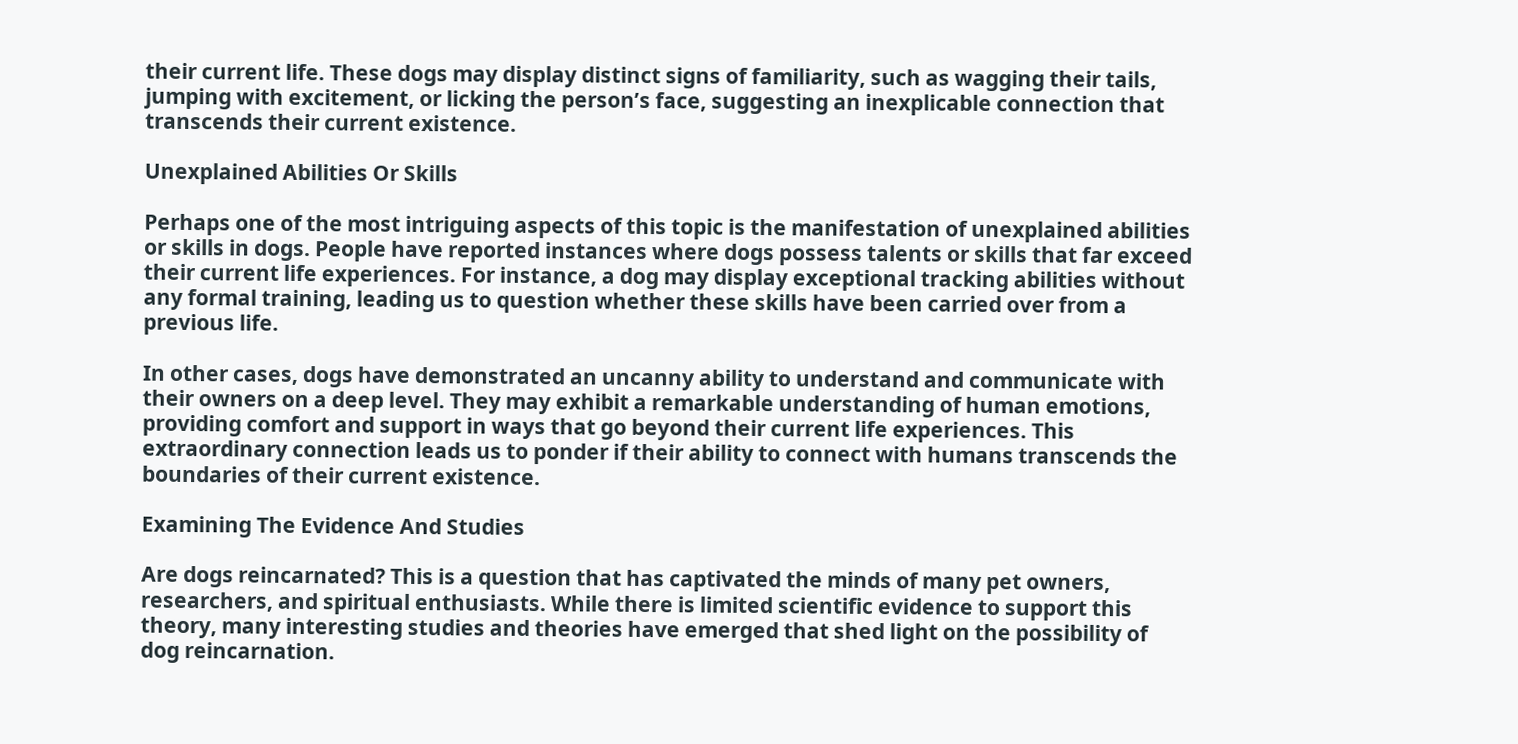their current life. These dogs may display distinct signs of familiarity, such as wagging their tails, jumping with excitement, or licking the person’s face, suggesting an inexplicable connection that transcends their current existence.

Unexplained Abilities Or Skills

Perhaps one of the most intriguing aspects of this topic is the manifestation of unexplained abilities or skills in dogs. People have reported instances where dogs possess talents or skills that far exceed their current life experiences. For instance, a dog may display exceptional tracking abilities without any formal training, leading us to question whether these skills have been carried over from a previous life.

In other cases, dogs have demonstrated an uncanny ability to understand and communicate with their owners on a deep level. They may exhibit a remarkable understanding of human emotions, providing comfort and support in ways that go beyond their current life experiences. This extraordinary connection leads us to ponder if their ability to connect with humans transcends the boundaries of their current existence.

Examining The Evidence And Studies

Are dogs reincarnated? This is a question that has captivated the minds of many pet owners, researchers, and spiritual enthusiasts. While there is limited scientific evidence to support this theory, many interesting studies and theories have emerged that shed light on the possibility of dog reincarnation.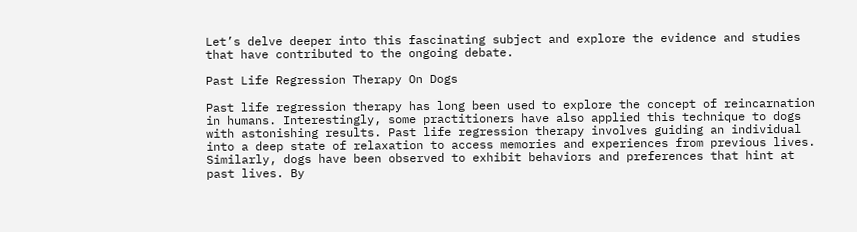Let’s delve deeper into this fascinating subject and explore the evidence and studies that have contributed to the ongoing debate.

Past Life Regression Therapy On Dogs

Past life regression therapy has long been used to explore the concept of reincarnation in humans. Interestingly, some practitioners have also applied this technique to dogs with astonishing results. Past life regression therapy involves guiding an individual into a deep state of relaxation to access memories and experiences from previous lives. Similarly, dogs have been observed to exhibit behaviors and preferences that hint at past lives. By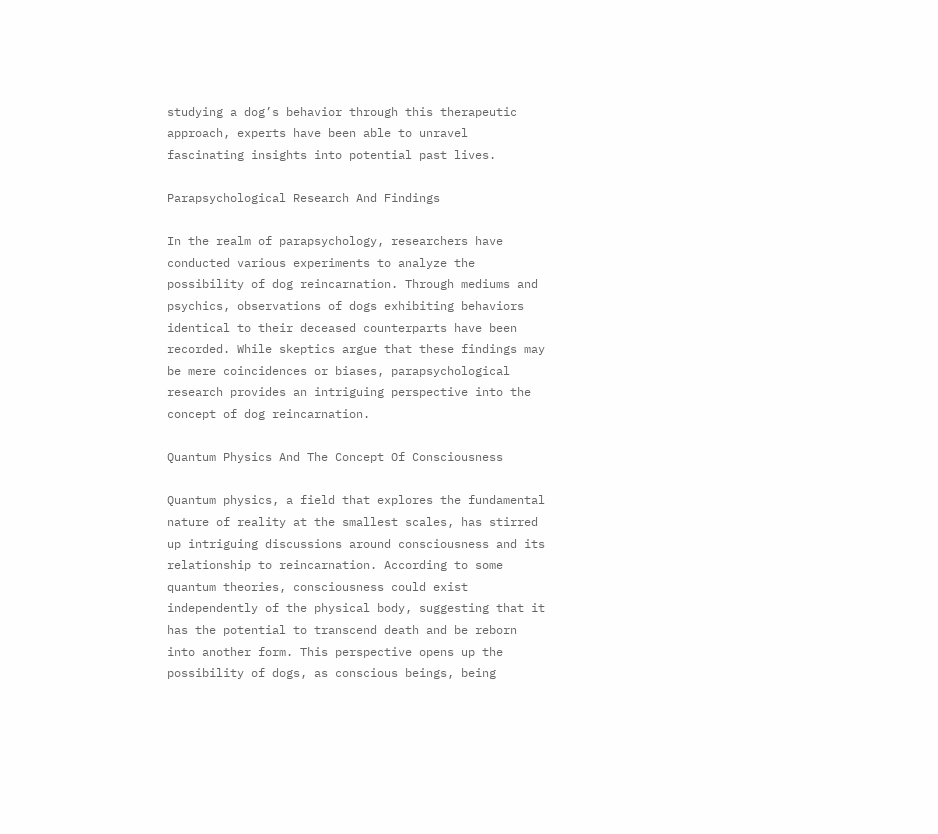studying a dog’s behavior through this therapeutic approach, experts have been able to unravel fascinating insights into potential past lives.

Parapsychological Research And Findings

In the realm of parapsychology, researchers have conducted various experiments to analyze the possibility of dog reincarnation. Through mediums and psychics, observations of dogs exhibiting behaviors identical to their deceased counterparts have been recorded. While skeptics argue that these findings may be mere coincidences or biases, parapsychological research provides an intriguing perspective into the concept of dog reincarnation.

Quantum Physics And The Concept Of Consciousness

Quantum physics, a field that explores the fundamental nature of reality at the smallest scales, has stirred up intriguing discussions around consciousness and its relationship to reincarnation. According to some quantum theories, consciousness could exist independently of the physical body, suggesting that it has the potential to transcend death and be reborn into another form. This perspective opens up the possibility of dogs, as conscious beings, being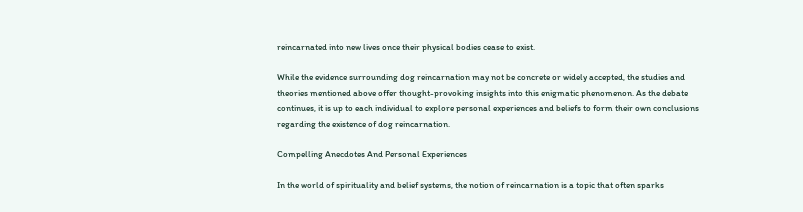reincarnated into new lives once their physical bodies cease to exist.

While the evidence surrounding dog reincarnation may not be concrete or widely accepted, the studies and theories mentioned above offer thought-provoking insights into this enigmatic phenomenon. As the debate continues, it is up to each individual to explore personal experiences and beliefs to form their own conclusions regarding the existence of dog reincarnation.

Compelling Anecdotes And Personal Experiences

In the world of spirituality and belief systems, the notion of reincarnation is a topic that often sparks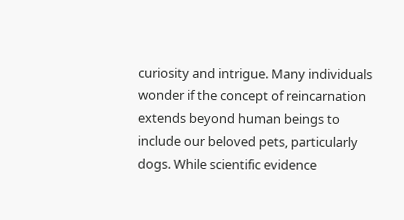curiosity and intrigue. Many individuals wonder if the concept of reincarnation extends beyond human beings to include our beloved pets, particularly dogs. While scientific evidence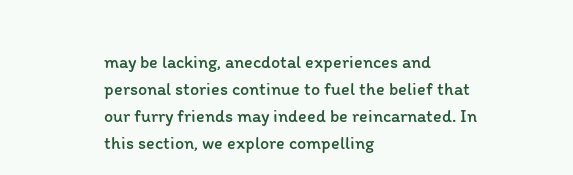may be lacking, anecdotal experiences and personal stories continue to fuel the belief that our furry friends may indeed be reincarnated. In this section, we explore compelling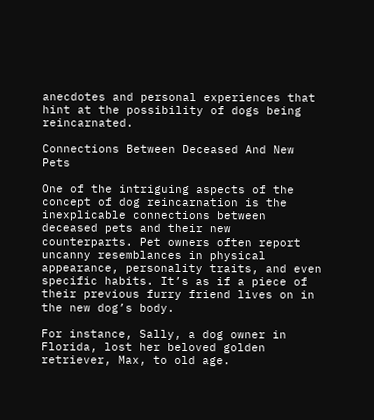anecdotes and personal experiences that hint at the possibility of dogs being reincarnated.

Connections Between Deceased And New Pets

One of the intriguing aspects of the concept of dog reincarnation is the inexplicable connections between deceased pets and their new counterparts. Pet owners often report uncanny resemblances in physical appearance, personality traits, and even specific habits. It’s as if a piece of their previous furry friend lives on in the new dog’s body.

For instance, Sally, a dog owner in Florida, lost her beloved golden retriever, Max, to old age.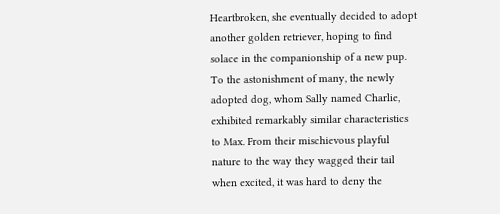Heartbroken, she eventually decided to adopt another golden retriever, hoping to find solace in the companionship of a new pup. To the astonishment of many, the newly adopted dog, whom Sally named Charlie, exhibited remarkably similar characteristics to Max. From their mischievous playful nature to the way they wagged their tail when excited, it was hard to deny the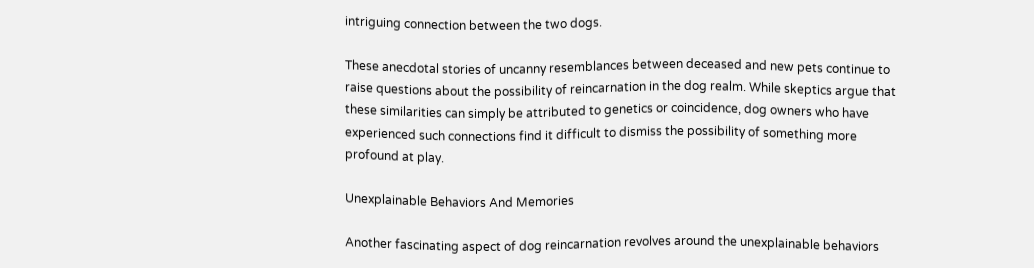intriguing connection between the two dogs.

These anecdotal stories of uncanny resemblances between deceased and new pets continue to raise questions about the possibility of reincarnation in the dog realm. While skeptics argue that these similarities can simply be attributed to genetics or coincidence, dog owners who have experienced such connections find it difficult to dismiss the possibility of something more profound at play.

Unexplainable Behaviors And Memories

Another fascinating aspect of dog reincarnation revolves around the unexplainable behaviors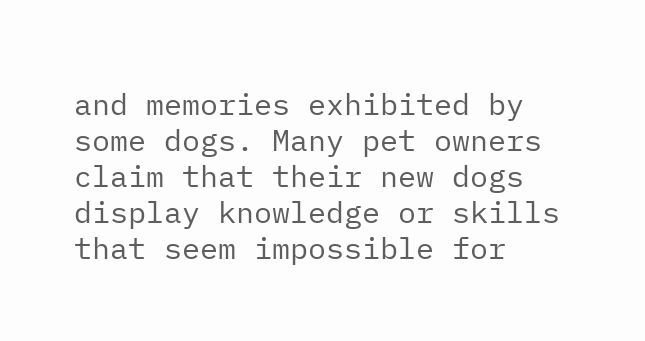and memories exhibited by some dogs. Many pet owners claim that their new dogs display knowledge or skills that seem impossible for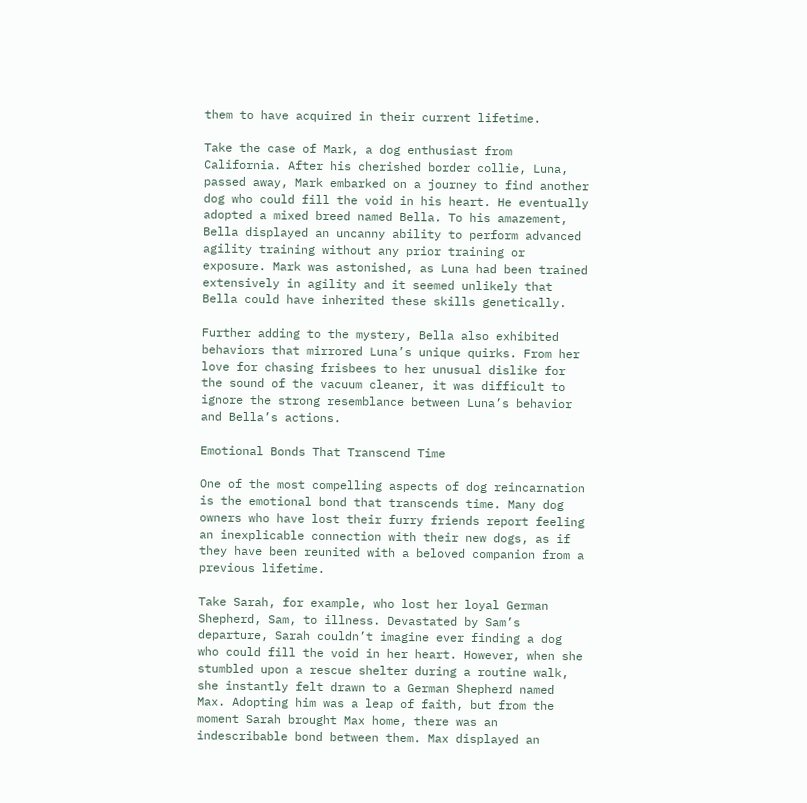them to have acquired in their current lifetime.

Take the case of Mark, a dog enthusiast from California. After his cherished border collie, Luna, passed away, Mark embarked on a journey to find another dog who could fill the void in his heart. He eventually adopted a mixed breed named Bella. To his amazement, Bella displayed an uncanny ability to perform advanced agility training without any prior training or exposure. Mark was astonished, as Luna had been trained extensively in agility and it seemed unlikely that Bella could have inherited these skills genetically.

Further adding to the mystery, Bella also exhibited behaviors that mirrored Luna’s unique quirks. From her love for chasing frisbees to her unusual dislike for the sound of the vacuum cleaner, it was difficult to ignore the strong resemblance between Luna’s behavior and Bella’s actions.

Emotional Bonds That Transcend Time

One of the most compelling aspects of dog reincarnation is the emotional bond that transcends time. Many dog owners who have lost their furry friends report feeling an inexplicable connection with their new dogs, as if they have been reunited with a beloved companion from a previous lifetime.

Take Sarah, for example, who lost her loyal German Shepherd, Sam, to illness. Devastated by Sam’s departure, Sarah couldn’t imagine ever finding a dog who could fill the void in her heart. However, when she stumbled upon a rescue shelter during a routine walk, she instantly felt drawn to a German Shepherd named Max. Adopting him was a leap of faith, but from the moment Sarah brought Max home, there was an indescribable bond between them. Max displayed an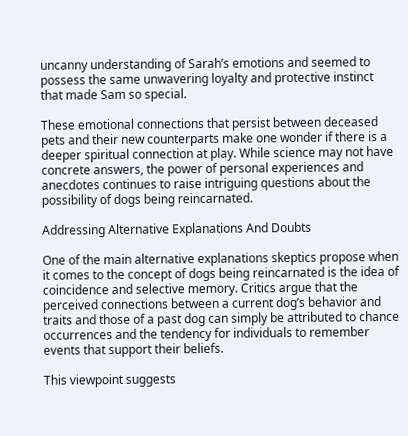uncanny understanding of Sarah’s emotions and seemed to possess the same unwavering loyalty and protective instinct that made Sam so special.

These emotional connections that persist between deceased pets and their new counterparts make one wonder if there is a deeper spiritual connection at play. While science may not have concrete answers, the power of personal experiences and anecdotes continues to raise intriguing questions about the possibility of dogs being reincarnated.

Addressing Alternative Explanations And Doubts

One of the main alternative explanations skeptics propose when it comes to the concept of dogs being reincarnated is the idea of coincidence and selective memory. Critics argue that the perceived connections between a current dog’s behavior and traits and those of a past dog can simply be attributed to chance occurrences and the tendency for individuals to remember events that support their beliefs.

This viewpoint suggests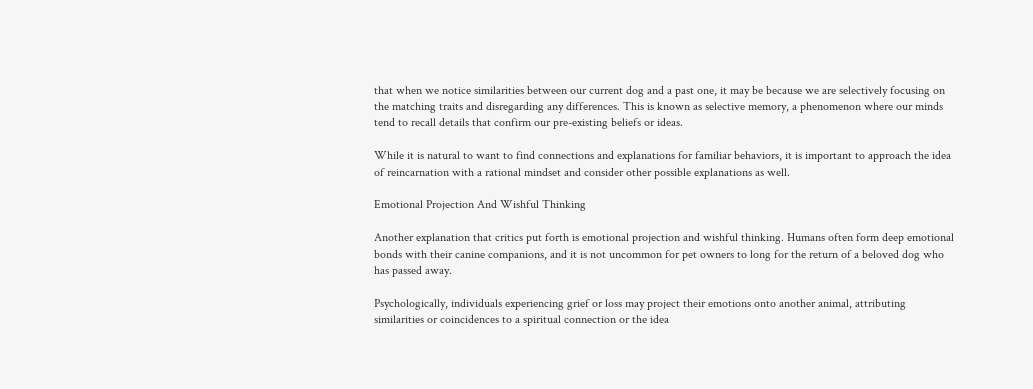that when we notice similarities between our current dog and a past one, it may be because we are selectively focusing on the matching traits and disregarding any differences. This is known as selective memory, a phenomenon where our minds tend to recall details that confirm our pre-existing beliefs or ideas.

While it is natural to want to find connections and explanations for familiar behaviors, it is important to approach the idea of reincarnation with a rational mindset and consider other possible explanations as well.

Emotional Projection And Wishful Thinking

Another explanation that critics put forth is emotional projection and wishful thinking. Humans often form deep emotional bonds with their canine companions, and it is not uncommon for pet owners to long for the return of a beloved dog who has passed away.

Psychologically, individuals experiencing grief or loss may project their emotions onto another animal, attributing similarities or coincidences to a spiritual connection or the idea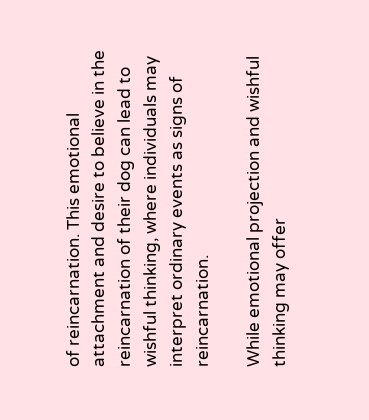of reincarnation. This emotional attachment and desire to believe in the reincarnation of their dog can lead to wishful thinking, where individuals may interpret ordinary events as signs of reincarnation.

While emotional projection and wishful thinking may offer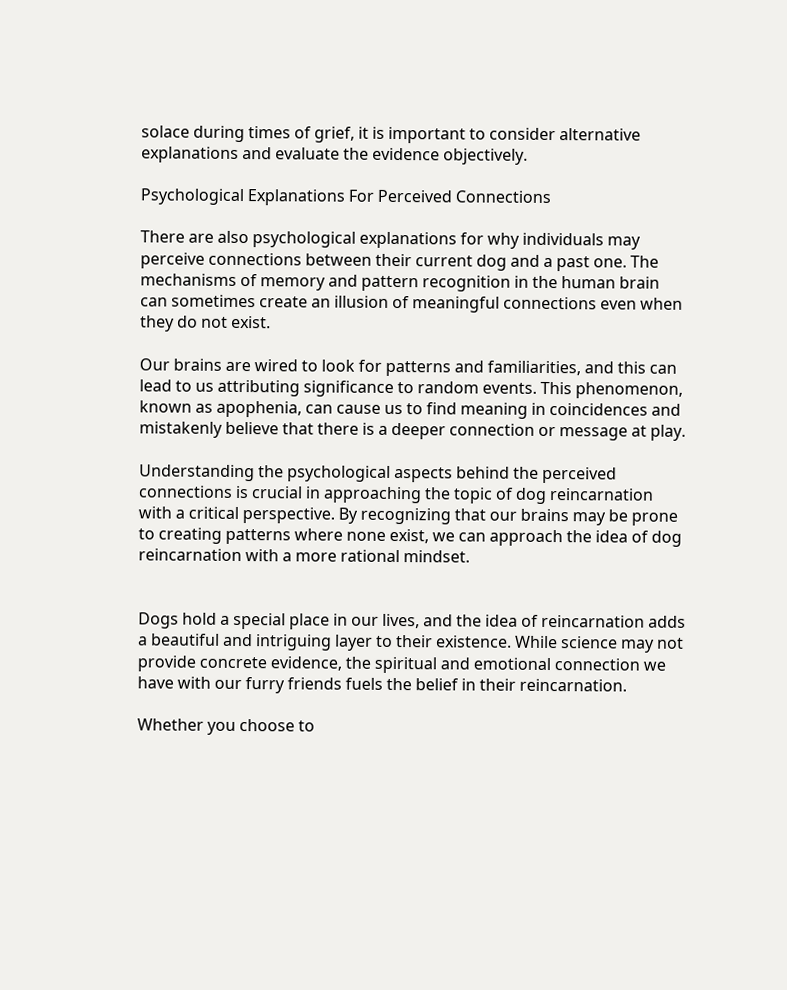solace during times of grief, it is important to consider alternative explanations and evaluate the evidence objectively.

Psychological Explanations For Perceived Connections

There are also psychological explanations for why individuals may perceive connections between their current dog and a past one. The mechanisms of memory and pattern recognition in the human brain can sometimes create an illusion of meaningful connections even when they do not exist.

Our brains are wired to look for patterns and familiarities, and this can lead to us attributing significance to random events. This phenomenon, known as apophenia, can cause us to find meaning in coincidences and mistakenly believe that there is a deeper connection or message at play.

Understanding the psychological aspects behind the perceived connections is crucial in approaching the topic of dog reincarnation with a critical perspective. By recognizing that our brains may be prone to creating patterns where none exist, we can approach the idea of dog reincarnation with a more rational mindset.


Dogs hold a special place in our lives, and the idea of reincarnation adds a beautiful and intriguing layer to their existence. While science may not provide concrete evidence, the spiritual and emotional connection we have with our furry friends fuels the belief in their reincarnation.

Whether you choose to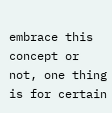embrace this concept or not, one thing is for certain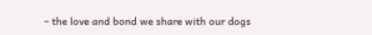– the love and bond we share with our dogs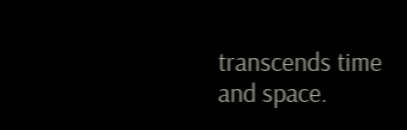transcends time and space.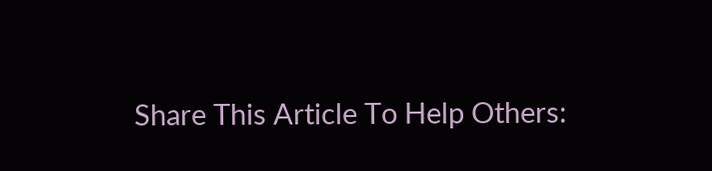Share This Article To Help Others: